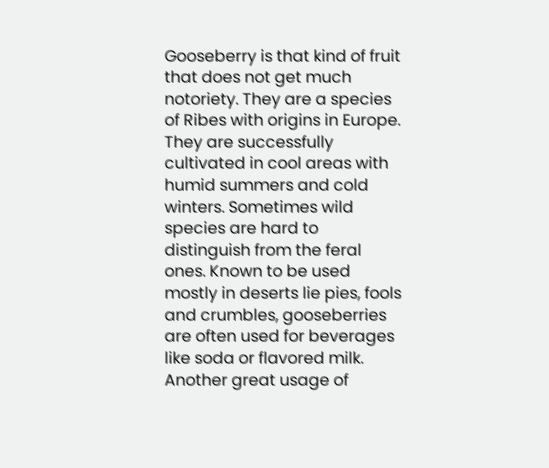Gooseberry is that kind of fruit that does not get much notoriety. They are a species of Ribes with origins in Europe. They are successfully cultivated in cool areas with humid summers and cold winters. Sometimes wild species are hard to distinguish from the feral ones. Known to be used mostly in deserts lie pies, fools and crumbles, gooseberries are often used for beverages like soda or flavored milk. Another great usage of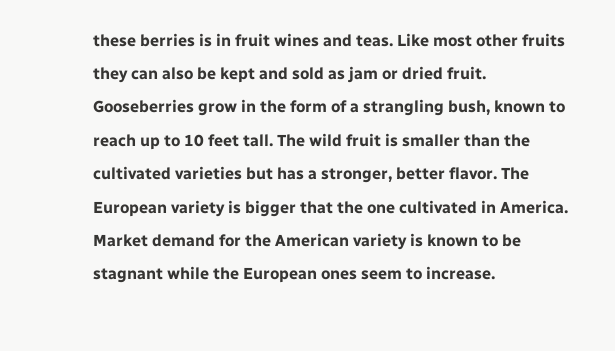these berries is in fruit wines and teas. Like most other fruits they can also be kept and sold as jam or dried fruit. Gooseberries grow in the form of a strangling bush, known to reach up to 10 feet tall. The wild fruit is smaller than the cultivated varieties but has a stronger, better flavor. The European variety is bigger that the one cultivated in America. Market demand for the American variety is known to be stagnant while the European ones seem to increase.